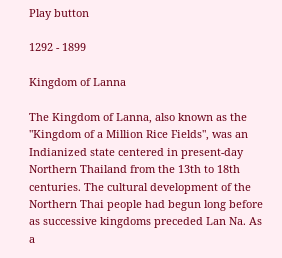Play button

1292 - 1899

Kingdom of Lanna

The Kingdom of Lanna, also known as the "Kingdom of a Million Rice Fields", was an Indianized state centered in present-day Northern Thailand from the 13th to 18th centuries. The cultural development of the Northern Thai people had begun long before as successive kingdoms preceded Lan Na. As a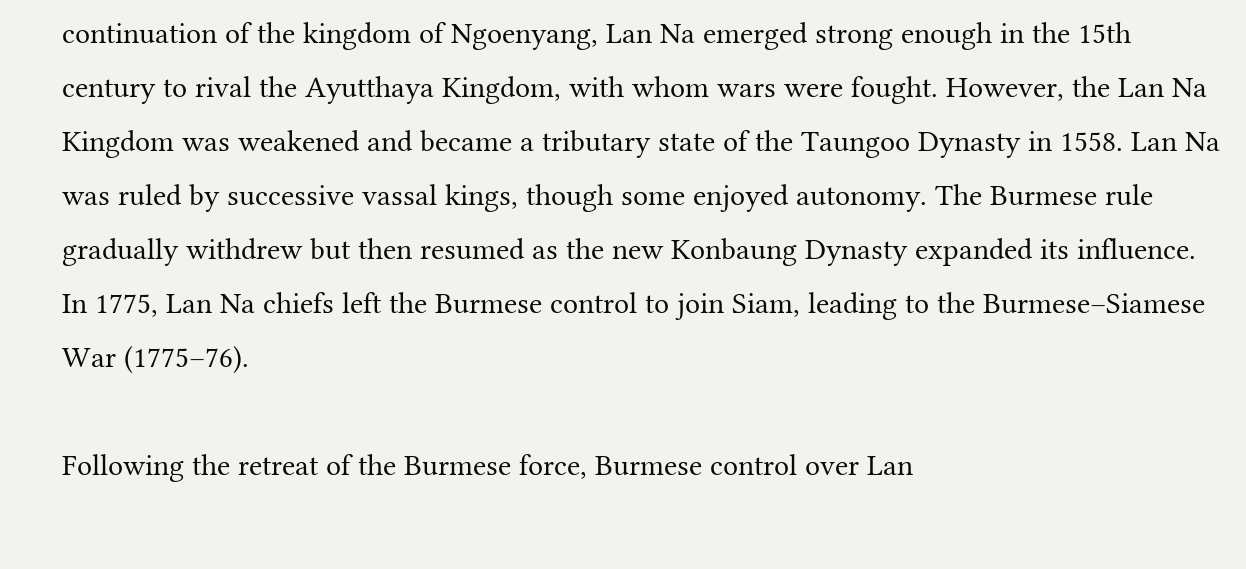continuation of the kingdom of Ngoenyang, Lan Na emerged strong enough in the 15th century to rival the Ayutthaya Kingdom, with whom wars were fought. However, the Lan Na Kingdom was weakened and became a tributary state of the Taungoo Dynasty in 1558. Lan Na was ruled by successive vassal kings, though some enjoyed autonomy. The Burmese rule gradually withdrew but then resumed as the new Konbaung Dynasty expanded its influence. In 1775, Lan Na chiefs left the Burmese control to join Siam, leading to the Burmese–Siamese War (1775–76).

Following the retreat of the Burmese force, Burmese control over Lan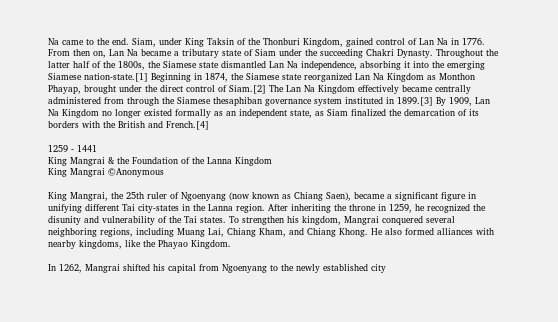Na came to the end. Siam, under King Taksin of the Thonburi Kingdom, gained control of Lan Na in 1776. From then on, Lan Na became a tributary state of Siam under the succeeding Chakri Dynasty. Throughout the latter half of the 1800s, the Siamese state dismantled Lan Na independence, absorbing it into the emerging Siamese nation-state.[1] Beginning in 1874, the Siamese state reorganized Lan Na Kingdom as Monthon Phayap, brought under the direct control of Siam.[2] The Lan Na Kingdom effectively became centrally administered from through the Siamese thesaphiban governance system instituted in 1899.[3] By 1909, Lan Na Kingdom no longer existed formally as an independent state, as Siam finalized the demarcation of its borders with the British and French.[4]

1259 - 1441
King Mangrai & the Foundation of the Lanna Kingdom
King Mangrai ©Anonymous

King Mangrai, the 25th ruler of Ngoenyang (now known as Chiang Saen), became a significant figure in unifying different Tai city-states in the Lanna region. After inheriting the throne in 1259, he recognized the disunity and vulnerability of the Tai states. To strengthen his kingdom, Mangrai conquered several neighboring regions, including Muang Lai, Chiang Kham, and Chiang Khong. He also formed alliances with nearby kingdoms, like the Phayao Kingdom.

In 1262, Mangrai shifted his capital from Ngoenyang to the newly established city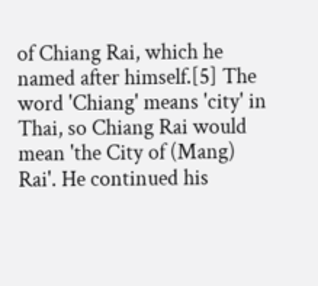of Chiang Rai, which he named after himself.[5] The word 'Chiang' means 'city' in Thai, so Chiang Rai would mean 'the City of (Mang) Rai'. He continued his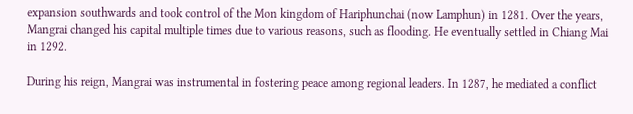expansion southwards and took control of the Mon kingdom of Hariphunchai (now Lamphun) in 1281. Over the years, Mangrai changed his capital multiple times due to various reasons, such as flooding. He eventually settled in Chiang Mai in 1292.

During his reign, Mangrai was instrumental in fostering peace among regional leaders. In 1287, he mediated a conflict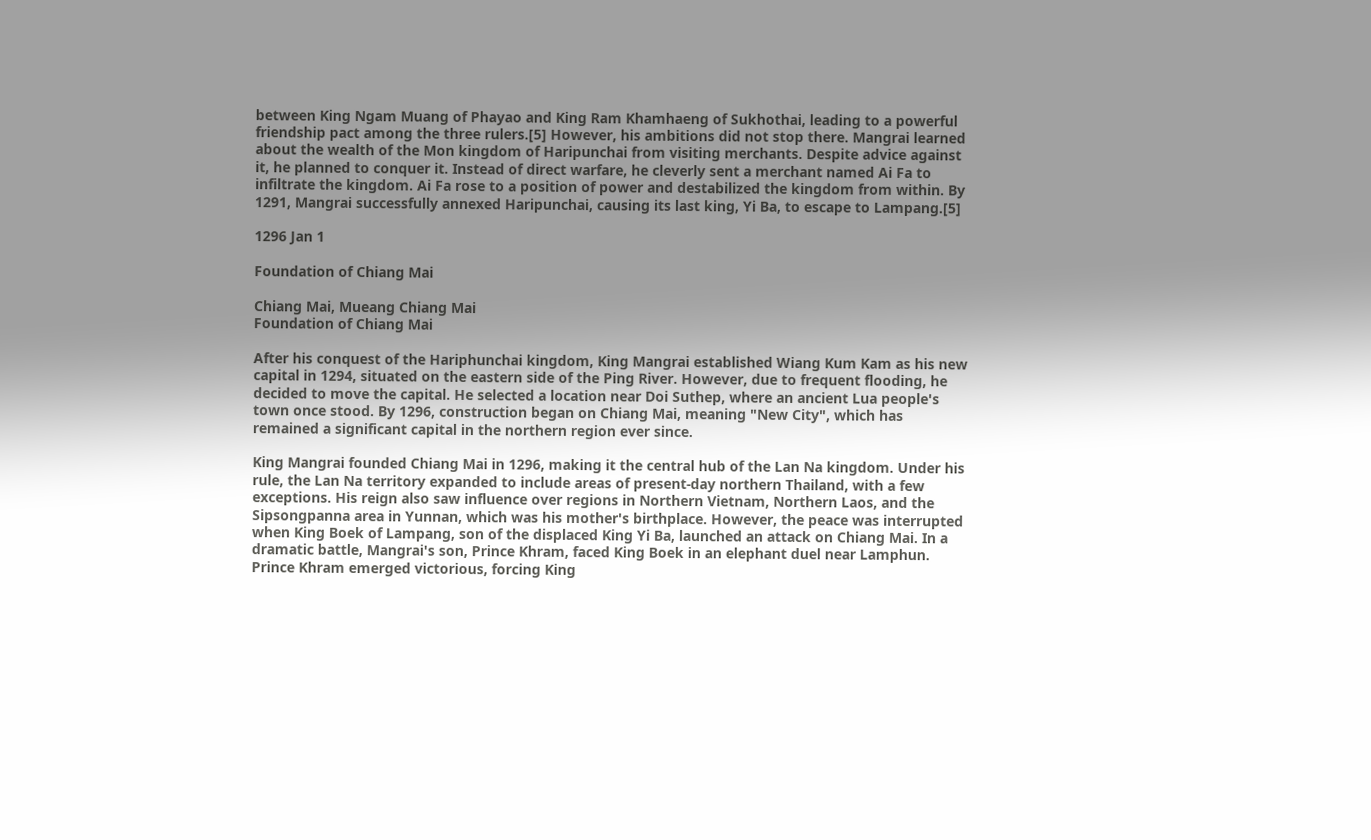between King Ngam Muang of Phayao and King Ram Khamhaeng of Sukhothai, leading to a powerful friendship pact among the three rulers.[5] However, his ambitions did not stop there. Mangrai learned about the wealth of the Mon kingdom of Haripunchai from visiting merchants. Despite advice against it, he planned to conquer it. Instead of direct warfare, he cleverly sent a merchant named Ai Fa to infiltrate the kingdom. Ai Fa rose to a position of power and destabilized the kingdom from within. By 1291, Mangrai successfully annexed Haripunchai, causing its last king, Yi Ba, to escape to Lampang.[5]

1296 Jan 1

Foundation of Chiang Mai

Chiang Mai, Mueang Chiang Mai
Foundation of Chiang Mai

After his conquest of the Hariphunchai kingdom, King Mangrai established Wiang Kum Kam as his new capital in 1294, situated on the eastern side of the Ping River. However, due to frequent flooding, he decided to move the capital. He selected a location near Doi Suthep, where an ancient Lua people's town once stood. By 1296, construction began on Chiang Mai, meaning "New City", which has remained a significant capital in the northern region ever since.

King Mangrai founded Chiang Mai in 1296, making it the central hub of the Lan Na kingdom. Under his rule, the Lan Na territory expanded to include areas of present-day northern Thailand, with a few exceptions. His reign also saw influence over regions in Northern Vietnam, Northern Laos, and the Sipsongpanna area in Yunnan, which was his mother's birthplace. However, the peace was interrupted when King Boek of Lampang, son of the displaced King Yi Ba, launched an attack on Chiang Mai. In a dramatic battle, Mangrai's son, Prince Khram, faced King Boek in an elephant duel near Lamphun. Prince Khram emerged victorious, forcing King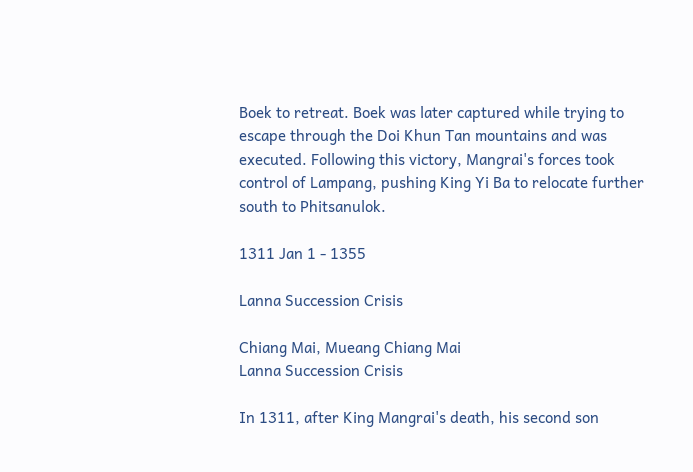Boek to retreat. Boek was later captured while trying to escape through the Doi Khun Tan mountains and was executed. Following this victory, Mangrai's forces took control of Lampang, pushing King Yi Ba to relocate further south to Phitsanulok.

1311 Jan 1 - 1355

Lanna Succession Crisis

Chiang Mai, Mueang Chiang Mai
Lanna Succession Crisis

In 1311, after King Mangrai's death, his second son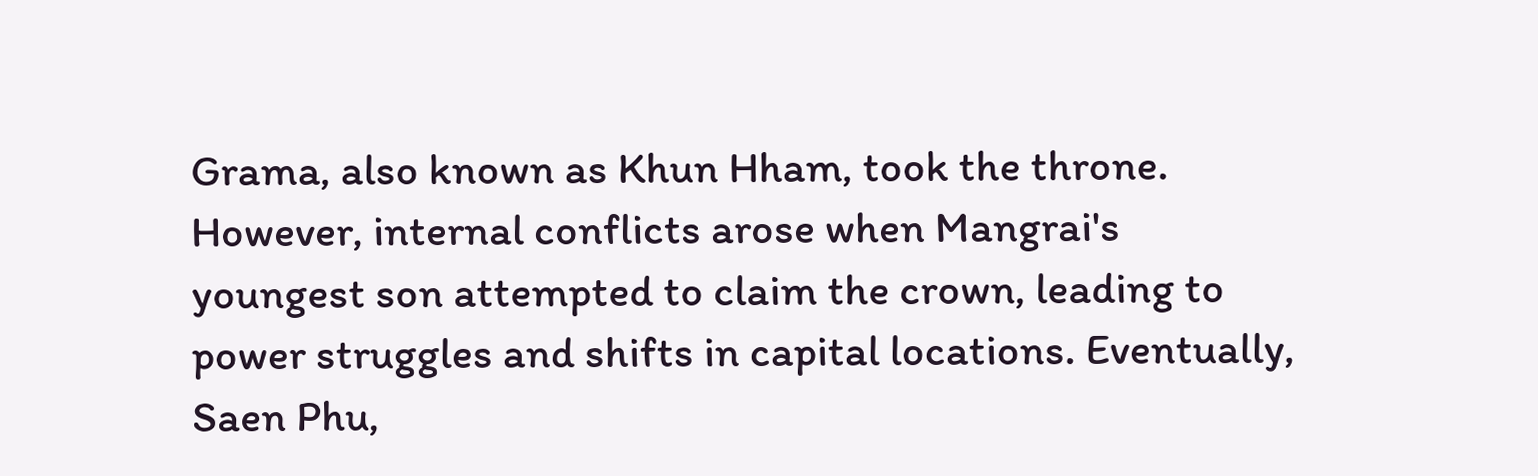Grama, also known as Khun Hham, took the throne. However, internal conflicts arose when Mangrai's youngest son attempted to claim the crown, leading to power struggles and shifts in capital locations. Eventually, Saen Phu,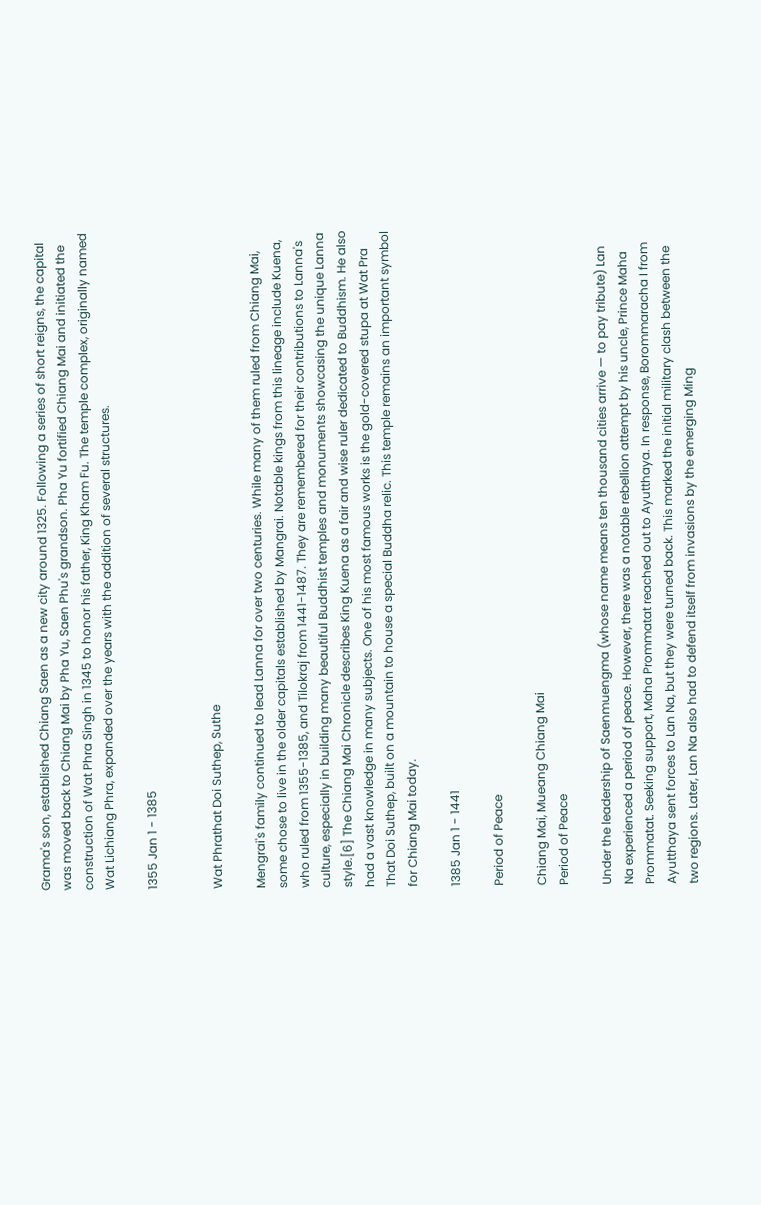Grama's son, established Chiang Saen as a new city around 1325. Following a series of short reigns, the capital was moved back to Chiang Mai by Pha Yu, Saen Phu's grandson. Pha Yu fortified Chiang Mai and initiated the construction of Wat Phra Singh in 1345 to honor his father, King Kham Fu. The temple complex, originally named Wat Lichiang Phra, expanded over the years with the addition of several structures.

1355 Jan 1 - 1385


Wat Phrathat Doi Suthep, Suthe

Mengrai's family continued to lead Lanna for over two centuries. While many of them ruled from Chiang Mai, some chose to live in the older capitals established by Mangrai. Notable kings from this lineage include Kuena, who ruled from 1355-1385, and Tilokraj from 1441-1487. They are remembered for their contributions to Lanna's culture, especially in building many beautiful Buddhist temples and monuments showcasing the unique Lanna style.[6] The Chiang Mai Chronicle describes King Kuena as a fair and wise ruler dedicated to Buddhism. He also had a vast knowledge in many subjects. One of his most famous works is the gold-covered stupa at Wat Pra That Doi Suthep, built on a mountain to house a special Buddha relic. This temple remains an important symbol for Chiang Mai today.

1385 Jan 1 - 1441

Period of Peace

Chiang Mai, Mueang Chiang Mai
Period of Peace

Under the leadership of Saenmuengma (whose name means ten thousand cities arrive — to pay tribute) Lan Na experienced a period of peace. However, there was a notable rebellion attempt by his uncle, Prince Maha Prommatat. Seeking support, Maha Prommatat reached out to Ayutthaya. In response, Borommaracha I from Ayutthaya sent forces to Lan Na, but they were turned back. This marked the initial military clash between the two regions. Later, Lan Na also had to defend itself from invasions by the emerging Ming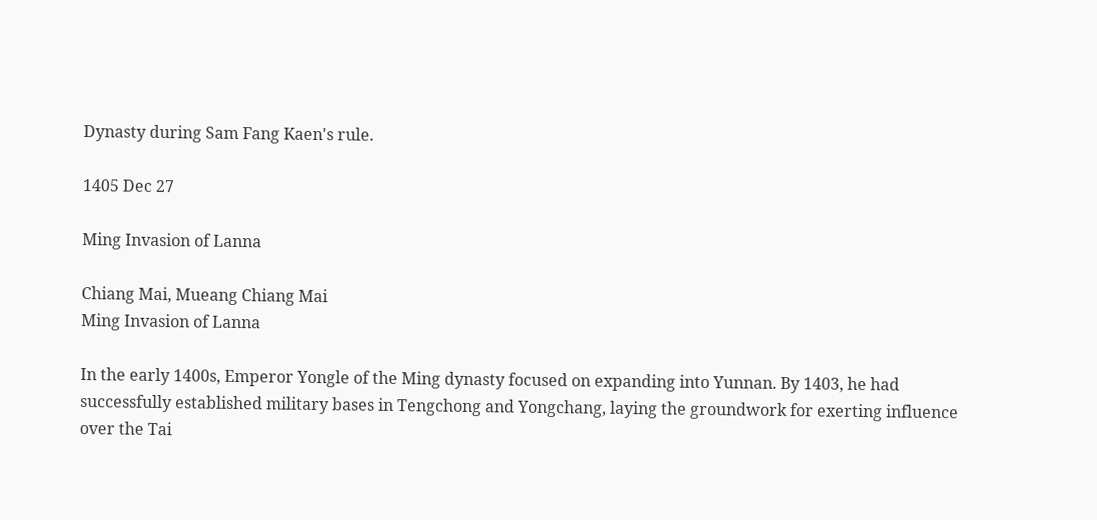Dynasty during Sam Fang Kaen's rule.

1405 Dec 27

Ming Invasion of Lanna

Chiang Mai, Mueang Chiang Mai
Ming Invasion of Lanna

In the early 1400s, Emperor Yongle of the Ming dynasty focused on expanding into Yunnan. By 1403, he had successfully established military bases in Tengchong and Yongchang, laying the groundwork for exerting influence over the Tai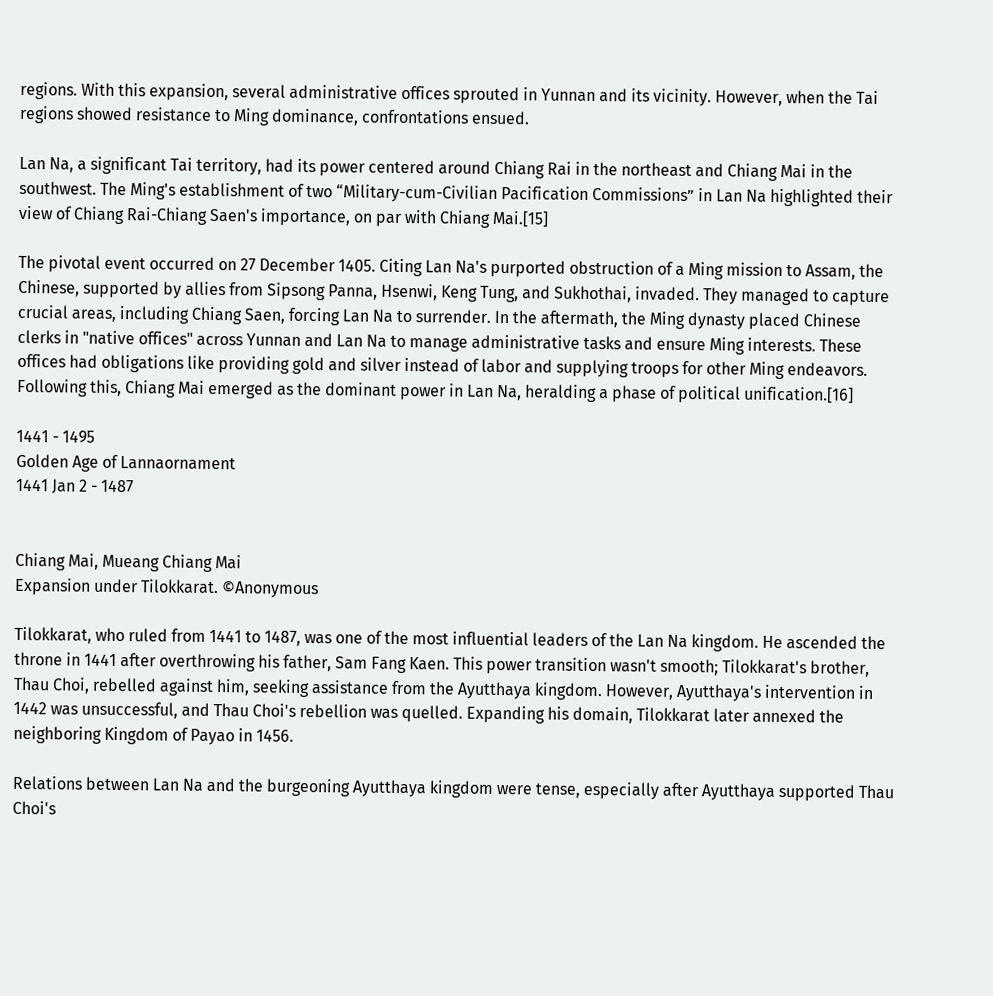regions. With this expansion, several administrative offices sprouted in Yunnan and its vicinity. However, when the Tai regions showed resistance to Ming dominance, confrontations ensued.

Lan Na, a significant Tai territory, had its power centered around Chiang Rai in the northeast and Chiang Mai in the southwest. The Ming's establishment of two “Military-cum-Civilian Pacification Commissions” in Lan Na highlighted their view of Chiang Rai-Chiang Saen's importance, on par with Chiang Mai.[15]

The pivotal event occurred on 27 December 1405. Citing Lan Na's purported obstruction of a Ming mission to Assam, the Chinese, supported by allies from Sipsong Panna, Hsenwi, Keng Tung, and Sukhothai, invaded. They managed to capture crucial areas, including Chiang Saen, forcing Lan Na to surrender. In the aftermath, the Ming dynasty placed Chinese clerks in "native offices" across Yunnan and Lan Na to manage administrative tasks and ensure Ming interests. These offices had obligations like providing gold and silver instead of labor and supplying troops for other Ming endeavors. Following this, Chiang Mai emerged as the dominant power in Lan Na, heralding a phase of political unification.[16]

1441 - 1495
Golden Age of Lannaornament
1441 Jan 2 - 1487


Chiang Mai, Mueang Chiang Mai
Expansion under Tilokkarat. ©Anonymous

Tilokkarat, who ruled from 1441 to 1487, was one of the most influential leaders of the Lan Na kingdom. He ascended the throne in 1441 after overthrowing his father, Sam Fang Kaen. This power transition wasn't smooth; Tilokkarat's brother, Thau Choi, rebelled against him, seeking assistance from the Ayutthaya kingdom. However, Ayutthaya's intervention in 1442 was unsuccessful, and Thau Choi's rebellion was quelled. Expanding his domain, Tilokkarat later annexed the neighboring Kingdom of Payao in 1456.

Relations between Lan Na and the burgeoning Ayutthaya kingdom were tense, especially after Ayutthaya supported Thau Choi's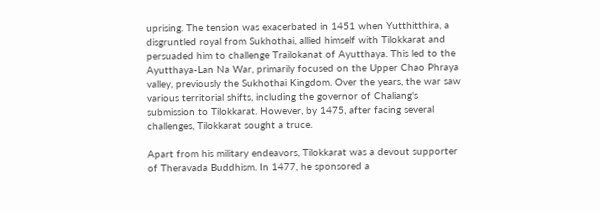uprising. The tension was exacerbated in 1451 when Yutthitthira, a disgruntled royal from Sukhothai, allied himself with Tilokkarat and persuaded him to challenge Trailokanat of Ayutthaya. This led to the Ayutthaya-Lan Na War, primarily focused on the Upper Chao Phraya valley, previously the Sukhothai Kingdom. Over the years, the war saw various territorial shifts, including the governor of Chaliang's submission to Tilokkarat. However, by 1475, after facing several challenges, Tilokkarat sought a truce.

Apart from his military endeavors, Tilokkarat was a devout supporter of Theravada Buddhism. In 1477, he sponsored a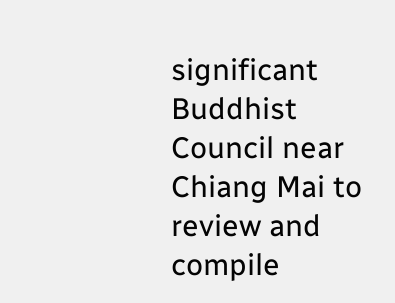significant Buddhist Council near Chiang Mai to review and compile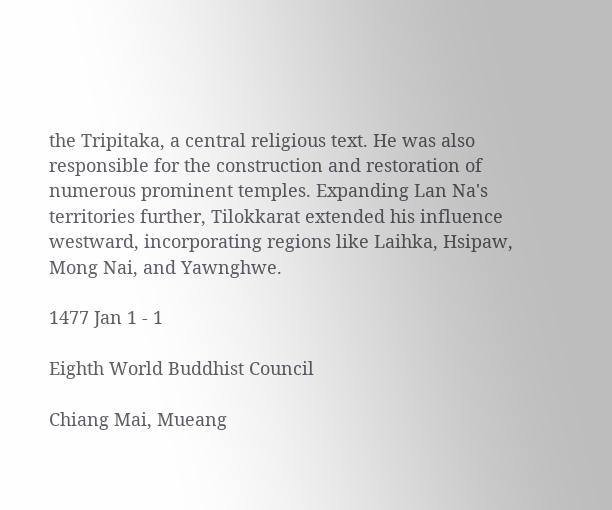the Tripitaka, a central religious text. He was also responsible for the construction and restoration of numerous prominent temples. Expanding Lan Na's territories further, Tilokkarat extended his influence westward, incorporating regions like Laihka, Hsipaw, Mong Nai, and Yawnghwe.

1477 Jan 1 - 1

Eighth World Buddhist Council

Chiang Mai, Mueang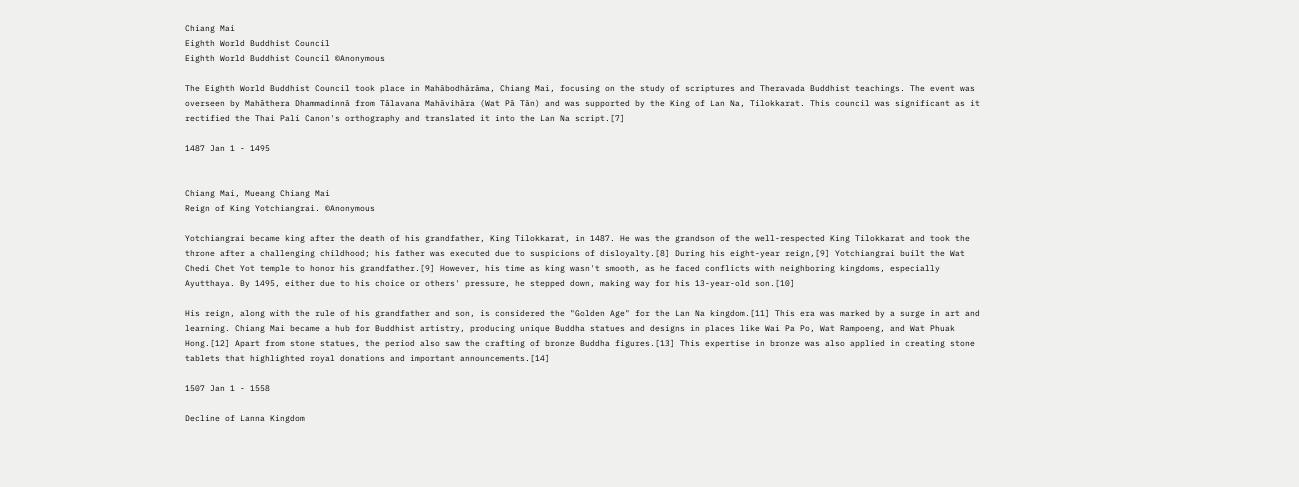Chiang Mai
Eighth World Buddhist Council
Eighth World Buddhist Council ©Anonymous

The Eighth World Buddhist Council took place in Mahābodhārāma, Chiang Mai, focusing on the study of scriptures and Theravada Buddhist teachings. The event was overseen by Mahāthera Dhammadinnā from Tālavana Mahāvihāra (Wat Pā Tān) and was supported by the King of Lan Na, Tilokkarat. This council was significant as it rectified the Thai Pali Canon's orthography and translated it into the Lan Na script.[7]

1487 Jan 1 - 1495


Chiang Mai, Mueang Chiang Mai
Reign of King Yotchiangrai. ©Anonymous

Yotchiangrai became king after the death of his grandfather, King Tilokkarat, in 1487. He was the grandson of the well-respected King Tilokkarat and took the throne after a challenging childhood; his father was executed due to suspicions of disloyalty.[8] During his eight-year reign,[9] Yotchiangrai built the Wat Chedi Chet Yot temple to honor his grandfather.[9] However, his time as king wasn't smooth, as he faced conflicts with neighboring kingdoms, especially Ayutthaya. By 1495, either due to his choice or others' pressure, he stepped down, making way for his 13-year-old son.[10]

His reign, along with the rule of his grandfather and son, is considered the "Golden Age" for the Lan Na kingdom.[11] This era was marked by a surge in art and learning. Chiang Mai became a hub for Buddhist artistry, producing unique Buddha statues and designs in places like Wai Pa Po, Wat Rampoeng, and Wat Phuak Hong.[12] Apart from stone statues, the period also saw the crafting of bronze Buddha figures.[13] This expertise in bronze was also applied in creating stone tablets that highlighted royal donations and important announcements.[14]

1507 Jan 1 - 1558

Decline of Lanna Kingdom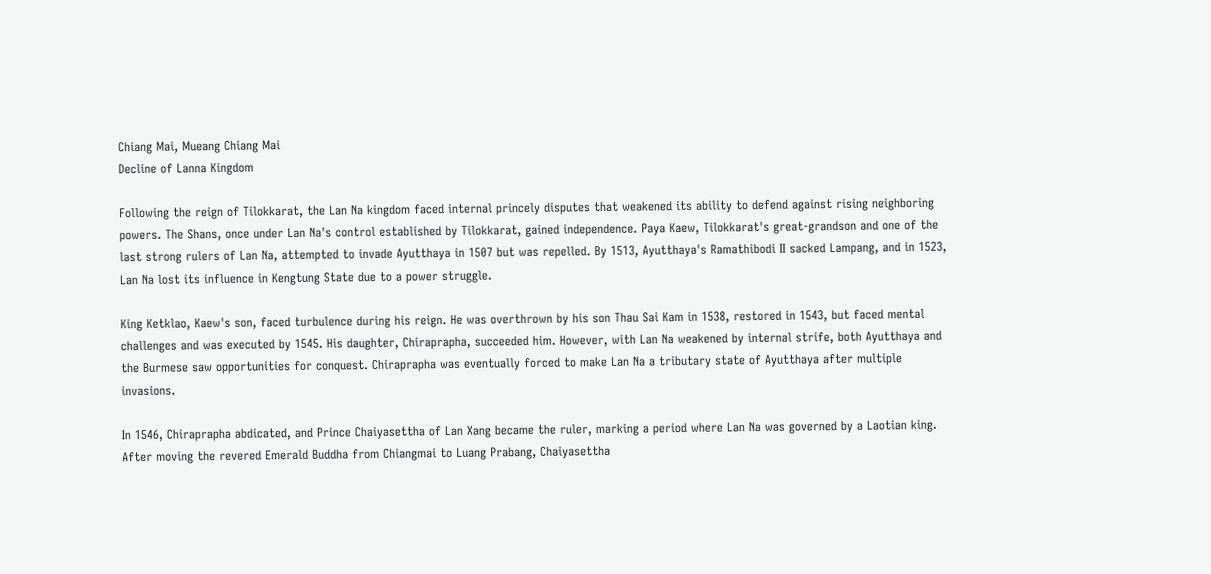Chiang Mai, Mueang Chiang Mai
Decline of Lanna Kingdom

Following the reign of Tilokkarat, the Lan Na kingdom faced internal princely disputes that weakened its ability to defend against rising neighboring powers. The Shans, once under Lan Na's control established by Tilokkarat, gained independence. Paya Kaew, Tilokkarat's great-grandson and one of the last strong rulers of Lan Na, attempted to invade Ayutthaya in 1507 but was repelled. By 1513, Ayutthaya's Ramathibodi II sacked Lampang, and in 1523, Lan Na lost its influence in Kengtung State due to a power struggle.

King Ketklao, Kaew's son, faced turbulence during his reign. He was overthrown by his son Thau Sai Kam in 1538, restored in 1543, but faced mental challenges and was executed by 1545. His daughter, Chiraprapha, succeeded him. However, with Lan Na weakened by internal strife, both Ayutthaya and the Burmese saw opportunities for conquest. Chiraprapha was eventually forced to make Lan Na a tributary state of Ayutthaya after multiple invasions.

In 1546, Chiraprapha abdicated, and Prince Chaiyasettha of Lan Xang became the ruler, marking a period where Lan Na was governed by a Laotian king. After moving the revered Emerald Buddha from Chiangmai to Luang Prabang, Chaiyasettha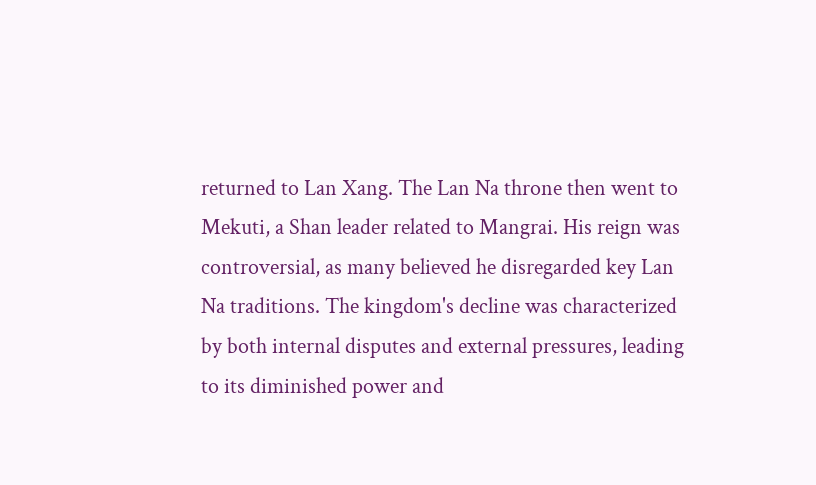returned to Lan Xang. The Lan Na throne then went to Mekuti, a Shan leader related to Mangrai. His reign was controversial, as many believed he disregarded key Lan Na traditions. The kingdom's decline was characterized by both internal disputes and external pressures, leading to its diminished power and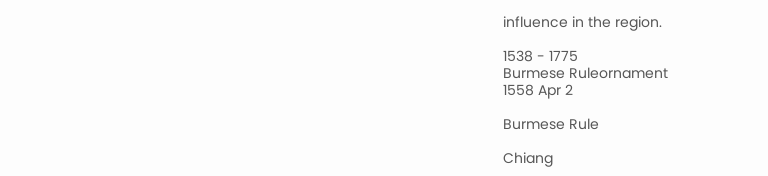influence in the region.

1538 - 1775
Burmese Ruleornament
1558 Apr 2

Burmese Rule

Chiang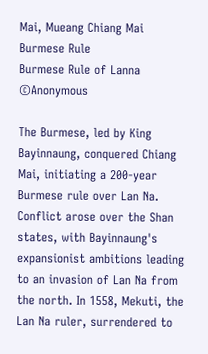Mai, Mueang Chiang Mai
Burmese Rule
Burmese Rule of Lanna ©Anonymous

The Burmese, led by King Bayinnaung, conquered Chiang Mai, initiating a 200-year Burmese rule over Lan Na. Conflict arose over the Shan states, with Bayinnaung's expansionist ambitions leading to an invasion of Lan Na from the north. In 1558, Mekuti, the Lan Na ruler, surrendered to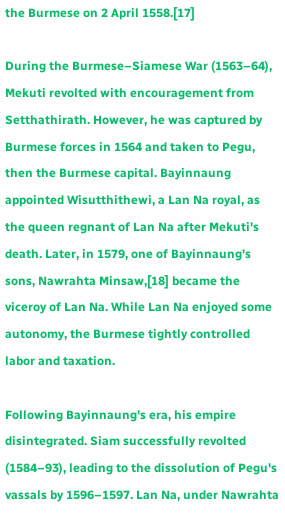the Burmese on 2 April 1558.[17]

During the Burmese–Siamese War (1563–64), Mekuti revolted with encouragement from Setthathirath. However, he was captured by Burmese forces in 1564 and taken to Pegu, then the Burmese capital. Bayinnaung appointed Wisutthithewi, a Lan Na royal, as the queen regnant of Lan Na after Mekuti's death. Later, in 1579, one of Bayinnaung's sons, Nawrahta Minsaw,[18] became the viceroy of Lan Na. While Lan Na enjoyed some autonomy, the Burmese tightly controlled labor and taxation.

Following Bayinnaung's era, his empire disintegrated. Siam successfully revolted (1584–93), leading to the dissolution of Pegu's vassals by 1596–1597. Lan Na, under Nawrahta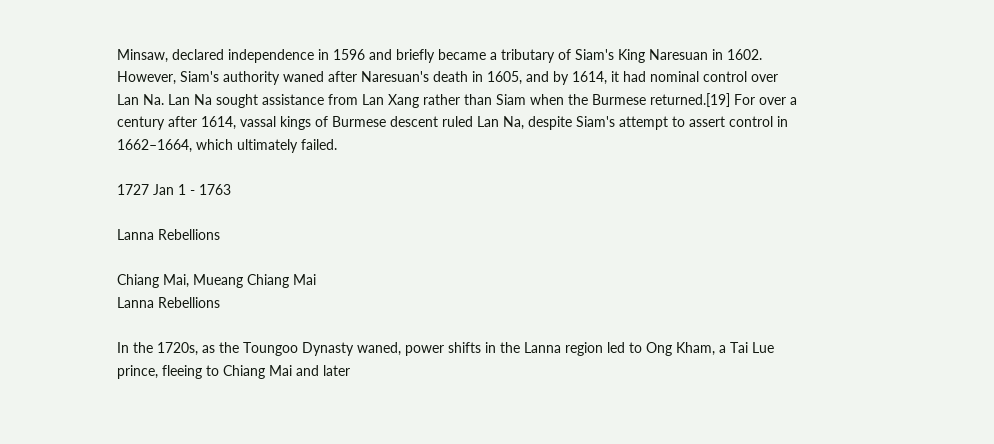Minsaw, declared independence in 1596 and briefly became a tributary of Siam's King Naresuan in 1602. However, Siam's authority waned after Naresuan's death in 1605, and by 1614, it had nominal control over Lan Na. Lan Na sought assistance from Lan Xang rather than Siam when the Burmese returned.[19] For over a century after 1614, vassal kings of Burmese descent ruled Lan Na, despite Siam's attempt to assert control in 1662–1664, which ultimately failed.

1727 Jan 1 - 1763

Lanna Rebellions

Chiang Mai, Mueang Chiang Mai
Lanna Rebellions

In the 1720s, as the Toungoo Dynasty waned, power shifts in the Lanna region led to Ong Kham, a Tai Lue prince, fleeing to Chiang Mai and later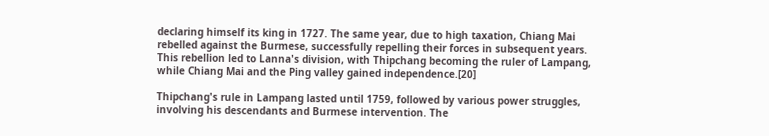declaring himself its king in 1727. The same year, due to high taxation, Chiang Mai rebelled against the Burmese, successfully repelling their forces in subsequent years. This rebellion led to Lanna's division, with Thipchang becoming the ruler of Lampang, while Chiang Mai and the Ping valley gained independence.[20]

Thipchang's rule in Lampang lasted until 1759, followed by various power struggles, involving his descendants and Burmese intervention. The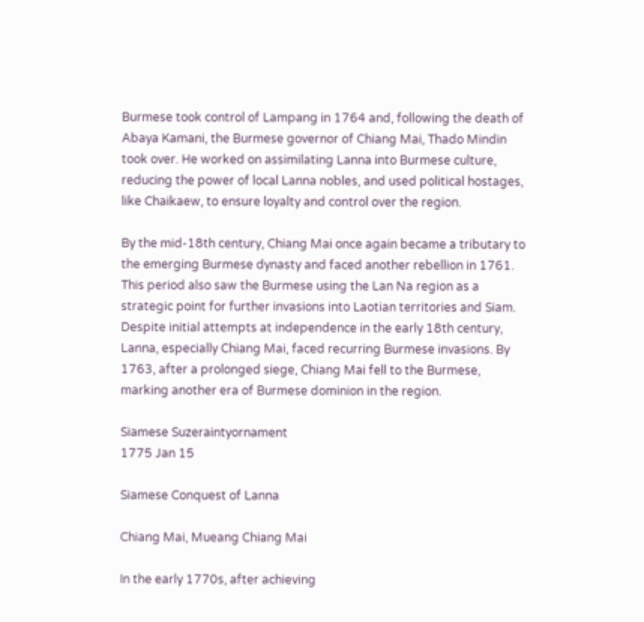Burmese took control of Lampang in 1764 and, following the death of Abaya Kamani, the Burmese governor of Chiang Mai, Thado Mindin took over. He worked on assimilating Lanna into Burmese culture, reducing the power of local Lanna nobles, and used political hostages, like Chaikaew, to ensure loyalty and control over the region.

By the mid-18th century, Chiang Mai once again became a tributary to the emerging Burmese dynasty and faced another rebellion in 1761. This period also saw the Burmese using the Lan Na region as a strategic point for further invasions into Laotian territories and Siam. Despite initial attempts at independence in the early 18th century, Lanna, especially Chiang Mai, faced recurring Burmese invasions. By 1763, after a prolonged siege, Chiang Mai fell to the Burmese, marking another era of Burmese dominion in the region.

Siamese Suzeraintyornament
1775 Jan 15

Siamese Conquest of Lanna

Chiang Mai, Mueang Chiang Mai

In the early 1770s, after achieving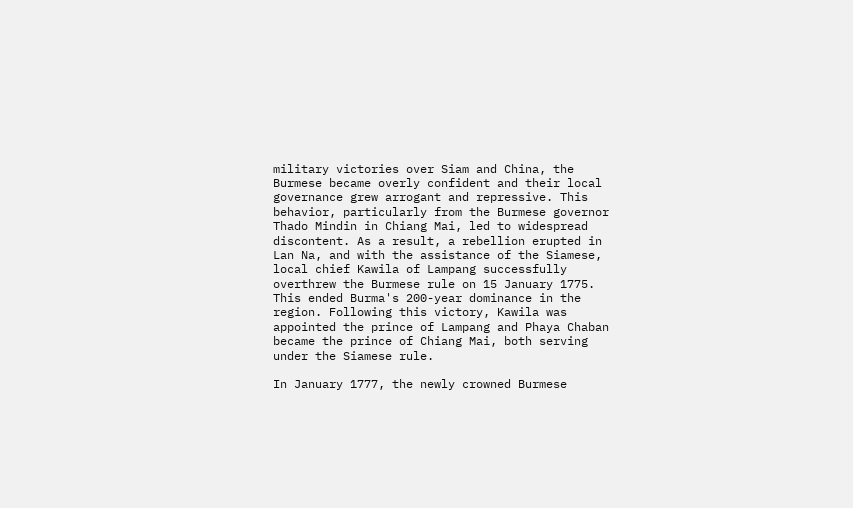military victories over Siam and China, the Burmese became overly confident and their local governance grew arrogant and repressive. This behavior, particularly from the Burmese governor Thado Mindin in Chiang Mai, led to widespread discontent. As a result, a rebellion erupted in Lan Na, and with the assistance of the Siamese, local chief Kawila of Lampang successfully overthrew the Burmese rule on 15 January 1775. This ended Burma's 200-year dominance in the region. Following this victory, Kawila was appointed the prince of Lampang and Phaya Chaban became the prince of Chiang Mai, both serving under the Siamese rule.

In January 1777, the newly crowned Burmese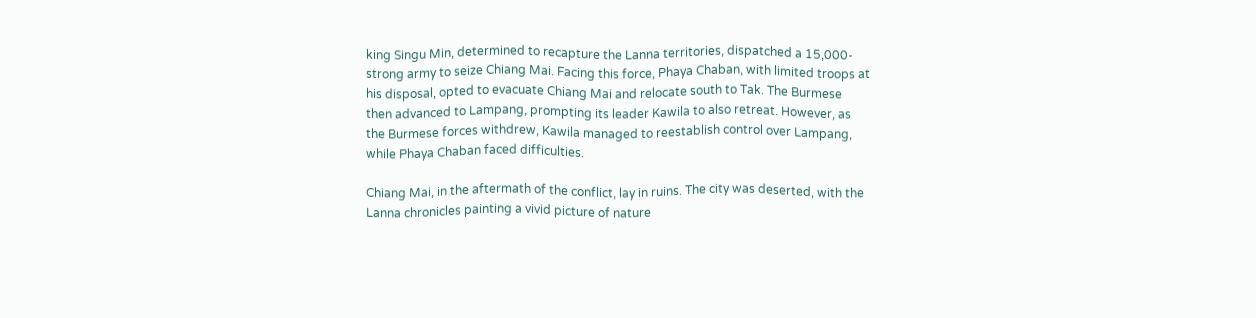king Singu Min, determined to recapture the Lanna territories, dispatched a 15,000-strong army to seize Chiang Mai. Facing this force, Phaya Chaban, with limited troops at his disposal, opted to evacuate Chiang Mai and relocate south to Tak. The Burmese then advanced to Lampang, prompting its leader Kawila to also retreat. However, as the Burmese forces withdrew, Kawila managed to reestablish control over Lampang, while Phaya Chaban faced difficulties.

Chiang Mai, in the aftermath of the conflict, lay in ruins. The city was deserted, with the Lanna chronicles painting a vivid picture of nature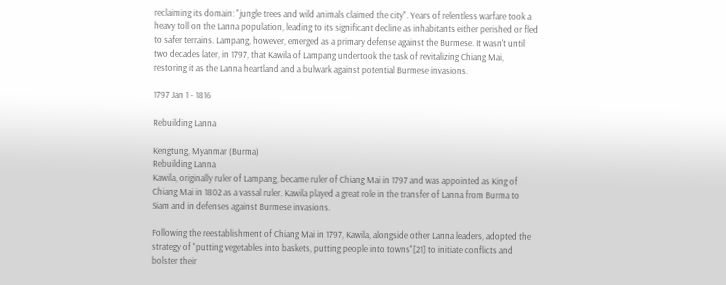reclaiming its domain: "jungle trees and wild animals claimed the city". Years of relentless warfare took a heavy toll on the Lanna population, leading to its significant decline as inhabitants either perished or fled to safer terrains. Lampang, however, emerged as a primary defense against the Burmese. It wasn't until two decades later, in 1797, that Kawila of Lampang undertook the task of revitalizing Chiang Mai, restoring it as the Lanna heartland and a bulwark against potential Burmese invasions.

1797 Jan 1 - 1816

Rebuilding Lanna

Kengtung, Myanmar (Burma)
Rebuilding Lanna
Kawila, originally ruler of Lampang, became ruler of Chiang Mai in 1797 and was appointed as King of Chiang Mai in 1802 as a vassal ruler. Kawila played a great role in the transfer of Lanna from Burma to Siam and in defenses against Burmese invasions.

Following the reestablishment of Chiang Mai in 1797, Kawila, alongside other Lanna leaders, adopted the strategy of "putting vegetables into baskets, putting people into towns"[21] to initiate conflicts and bolster their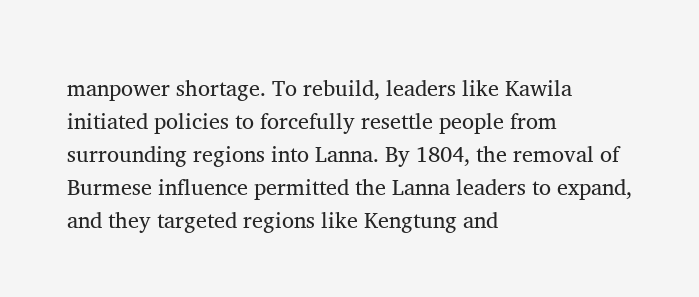manpower shortage. To rebuild, leaders like Kawila initiated policies to forcefully resettle people from surrounding regions into Lanna. By 1804, the removal of Burmese influence permitted the Lanna leaders to expand, and they targeted regions like Kengtung and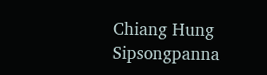Chiang Hung Sipsongpanna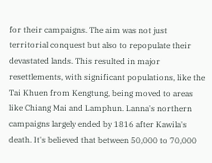for their campaigns. The aim was not just territorial conquest but also to repopulate their devastated lands. This resulted in major resettlements, with significant populations, like the Tai Khuen from Kengtung, being moved to areas like Chiang Mai and Lamphun. Lanna's northern campaigns largely ended by 1816 after Kawila's death. It's believed that between 50,000 to 70,000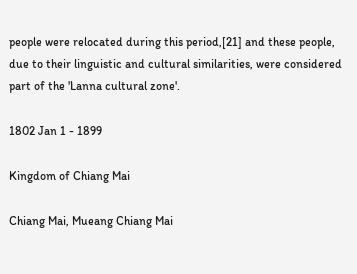people were relocated during this period,[21] and these people, due to their linguistic and cultural similarities, were considered part of the 'Lanna cultural zone'.

1802 Jan 1 - 1899

Kingdom of Chiang Mai

Chiang Mai, Mueang Chiang Mai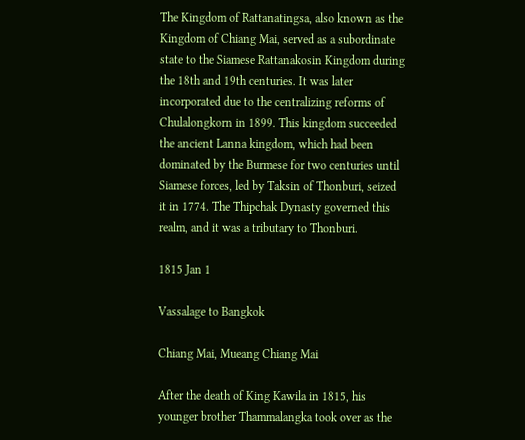The Kingdom of Rattanatingsa, also known as the Kingdom of Chiang Mai, served as a subordinate state to the Siamese Rattanakosin Kingdom during the 18th and 19th centuries. It was later incorporated due to the centralizing reforms of Chulalongkorn in 1899. This kingdom succeeded the ancient Lanna kingdom, which had been dominated by the Burmese for two centuries until Siamese forces, led by Taksin of Thonburi, seized it in 1774. The Thipchak Dynasty governed this realm, and it was a tributary to Thonburi.

1815 Jan 1

Vassalage to Bangkok

Chiang Mai, Mueang Chiang Mai

After the death of King Kawila in 1815, his younger brother Thammalangka took over as the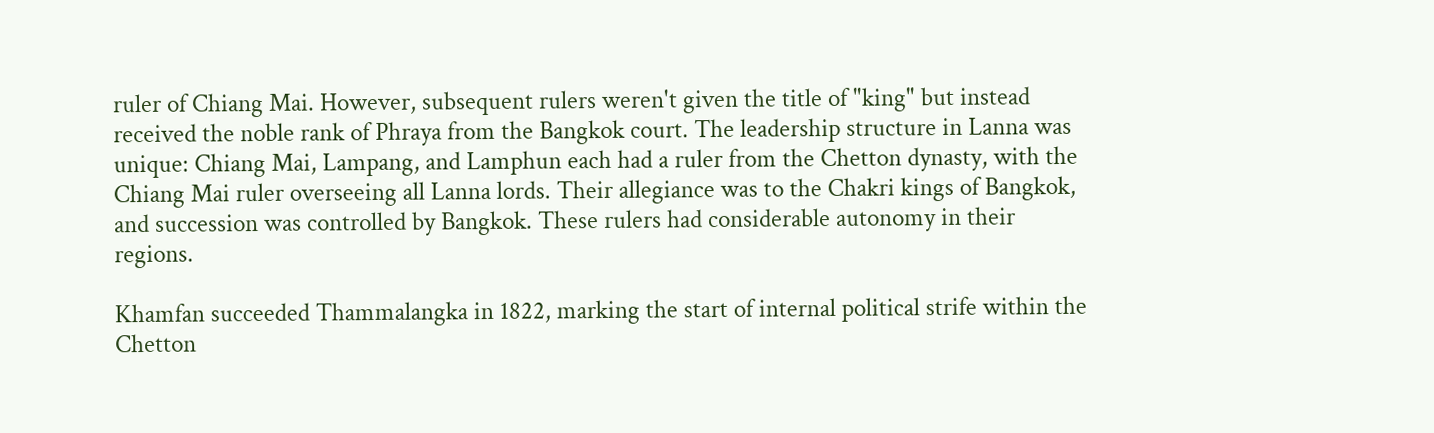ruler of Chiang Mai. However, subsequent rulers weren't given the title of "king" but instead received the noble rank of Phraya from the Bangkok court. The leadership structure in Lanna was unique: Chiang Mai, Lampang, and Lamphun each had a ruler from the Chetton dynasty, with the Chiang Mai ruler overseeing all Lanna lords. Their allegiance was to the Chakri kings of Bangkok, and succession was controlled by Bangkok. These rulers had considerable autonomy in their regions.

Khamfan succeeded Thammalangka in 1822, marking the start of internal political strife within the Chetton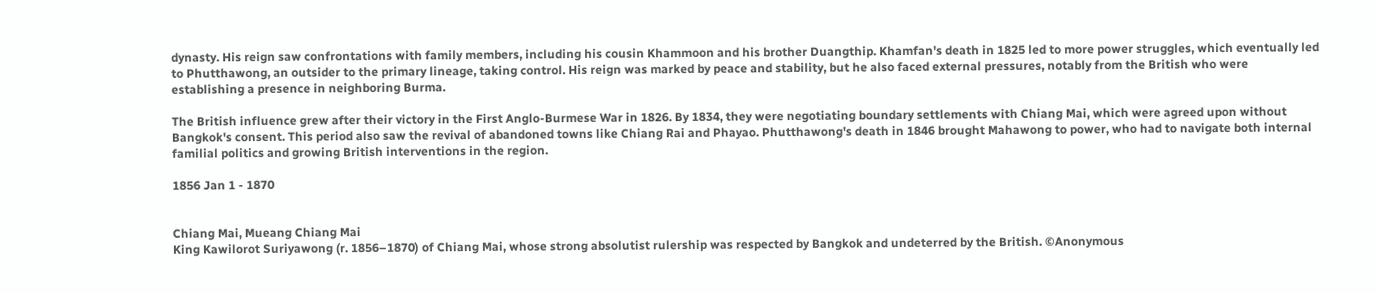dynasty. His reign saw confrontations with family members, including his cousin Khammoon and his brother Duangthip. Khamfan's death in 1825 led to more power struggles, which eventually led to Phutthawong, an outsider to the primary lineage, taking control. His reign was marked by peace and stability, but he also faced external pressures, notably from the British who were establishing a presence in neighboring Burma.

The British influence grew after their victory in the First Anglo-Burmese War in 1826. By 1834, they were negotiating boundary settlements with Chiang Mai, which were agreed upon without Bangkok's consent. This period also saw the revival of abandoned towns like Chiang Rai and Phayao. Phutthawong's death in 1846 brought Mahawong to power, who had to navigate both internal familial politics and growing British interventions in the region.

1856 Jan 1 - 1870


Chiang Mai, Mueang Chiang Mai
King Kawilorot Suriyawong (r. 1856–1870) of Chiang Mai, whose strong absolutist rulership was respected by Bangkok and undeterred by the British. ©Anonymous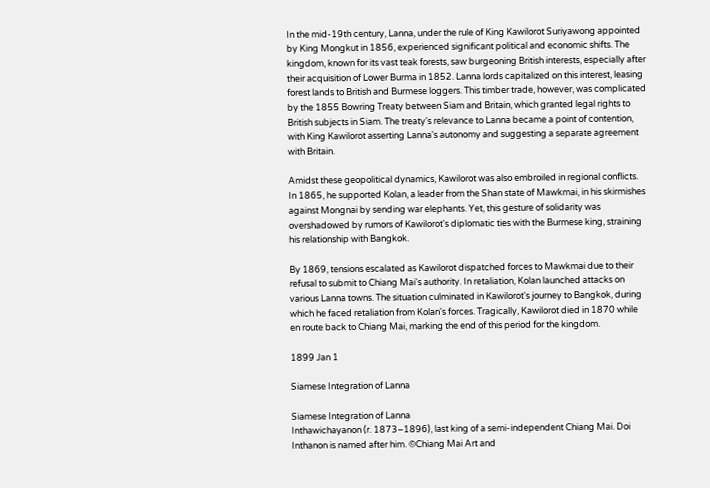In the mid-19th century, Lanna, under the rule of King Kawilorot Suriyawong appointed by King Mongkut in 1856, experienced significant political and economic shifts. The kingdom, known for its vast teak forests, saw burgeoning British interests, especially after their acquisition of Lower Burma in 1852. Lanna lords capitalized on this interest, leasing forest lands to British and Burmese loggers. This timber trade, however, was complicated by the 1855 Bowring Treaty between Siam and Britain, which granted legal rights to British subjects in Siam. The treaty's relevance to Lanna became a point of contention, with King Kawilorot asserting Lanna's autonomy and suggesting a separate agreement with Britain.

Amidst these geopolitical dynamics, Kawilorot was also embroiled in regional conflicts. In 1865, he supported Kolan, a leader from the Shan state of Mawkmai, in his skirmishes against Mongnai by sending war elephants. Yet, this gesture of solidarity was overshadowed by rumors of Kawilorot's diplomatic ties with the Burmese king, straining his relationship with Bangkok.

By 1869, tensions escalated as Kawilorot dispatched forces to Mawkmai due to their refusal to submit to Chiang Mai's authority. In retaliation, Kolan launched attacks on various Lanna towns. The situation culminated in Kawilorot's journey to Bangkok, during which he faced retaliation from Kolan's forces. Tragically, Kawilorot died in 1870 while en route back to Chiang Mai, marking the end of this period for the kingdom.

1899 Jan 1

Siamese Integration of Lanna

Siamese Integration of Lanna
Inthawichayanon (r. 1873–1896), last king of a semi-independent Chiang Mai. Doi Inthanon is named after him. ©Chiang Mai Art and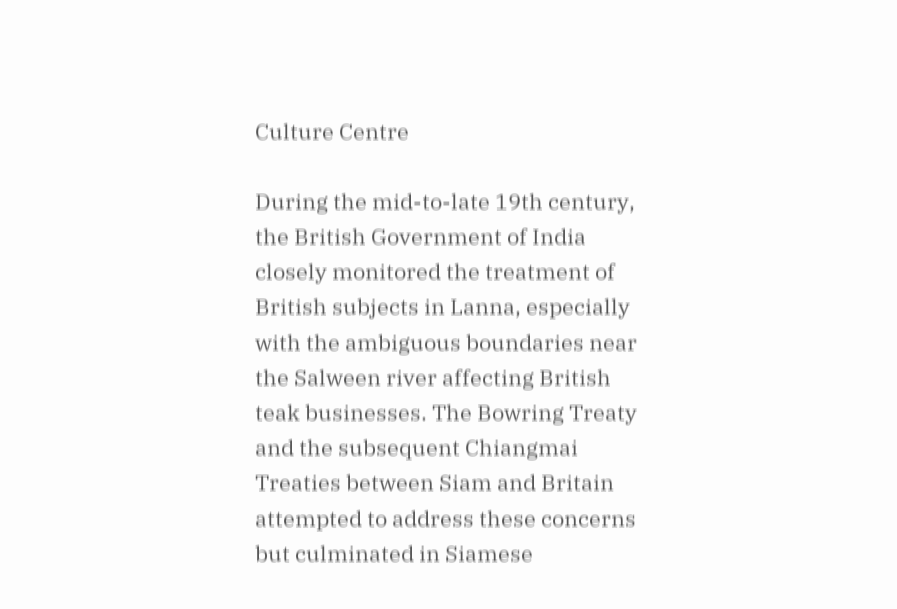Culture Centre

During the mid-to-late 19th century, the British Government of India closely monitored the treatment of British subjects in Lanna, especially with the ambiguous boundaries near the Salween river affecting British teak businesses. The Bowring Treaty and the subsequent Chiangmai Treaties between Siam and Britain attempted to address these concerns but culminated in Siamese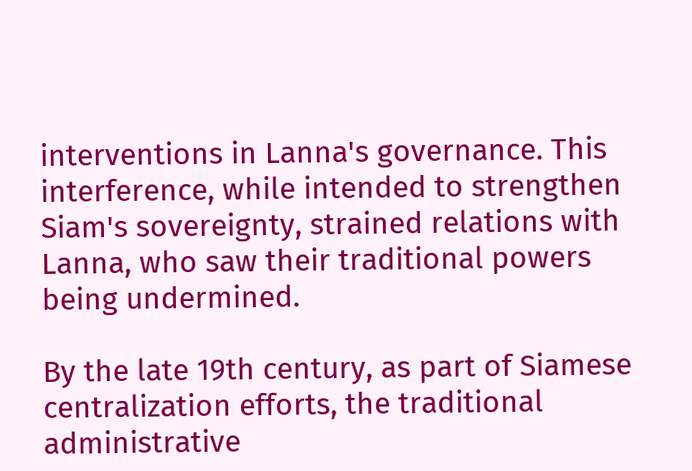interventions in Lanna's governance. This interference, while intended to strengthen Siam's sovereignty, strained relations with Lanna, who saw their traditional powers being undermined.

By the late 19th century, as part of Siamese centralization efforts, the traditional administrative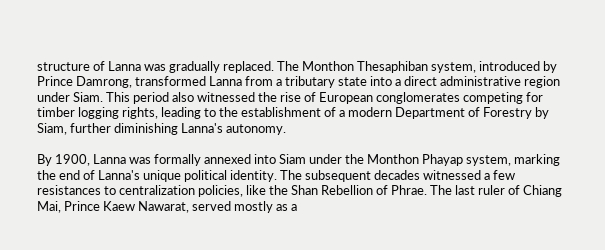structure of Lanna was gradually replaced. The Monthon Thesaphiban system, introduced by Prince Damrong, transformed Lanna from a tributary state into a direct administrative region under Siam. This period also witnessed the rise of European conglomerates competing for timber logging rights, leading to the establishment of a modern Department of Forestry by Siam, further diminishing Lanna's autonomy.

By 1900, Lanna was formally annexed into Siam under the Monthon Phayap system, marking the end of Lanna's unique political identity. The subsequent decades witnessed a few resistances to centralization policies, like the Shan Rebellion of Phrae. The last ruler of Chiang Mai, Prince Kaew Nawarat, served mostly as a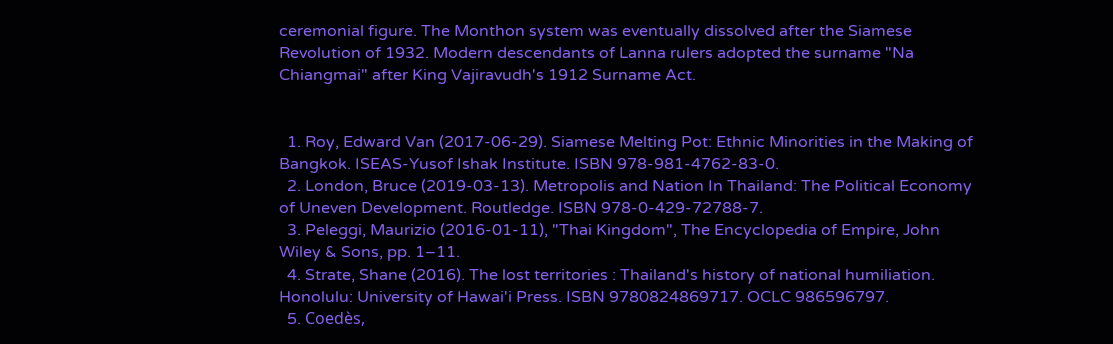ceremonial figure. The Monthon system was eventually dissolved after the Siamese Revolution of 1932. Modern descendants of Lanna rulers adopted the surname "Na Chiangmai" after King Vajiravudh's 1912 Surname Act.


  1. Roy, Edward Van (2017-06-29). Siamese Melting Pot: Ethnic Minorities in the Making of Bangkok. ISEAS-Yusof Ishak Institute. ISBN 978-981-4762-83-0.
  2. London, Bruce (2019-03-13). Metropolis and Nation In Thailand: The Political Economy of Uneven Development. Routledge. ISBN 978-0-429-72788-7.
  3. Peleggi, Maurizio (2016-01-11), "Thai Kingdom", The Encyclopedia of Empire, John Wiley & Sons, pp. 1–11.
  4. Strate, Shane (2016). The lost territories : Thailand's history of national humiliation. Honolulu: University of Hawai'i Press. ISBN 9780824869717. OCLC 986596797.
  5. Coedès,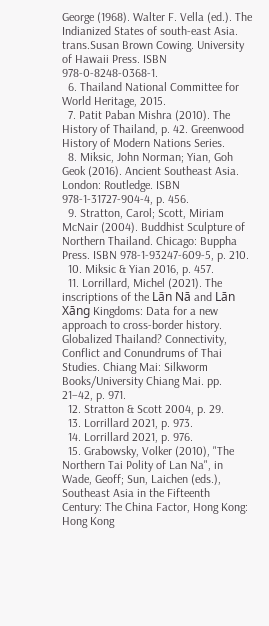George (1968). Walter F. Vella (ed.). The Indianized States of south-east Asia. trans.Susan Brown Cowing. University of Hawaii Press. ISBN 978-0-8248-0368-1.
  6. Thailand National Committee for World Heritage, 2015.
  7. Patit Paban Mishra (2010). The History of Thailand, p. 42. Greenwood History of Modern Nations Series.
  8. Miksic, John Norman; Yian, Goh Geok (2016). Ancient Southeast Asia. London: Routledge. ISBN 978-1-31727-904-4, p. 456.
  9. Stratton, Carol; Scott, Miriam McNair (2004). Buddhist Sculpture of Northern Thailand. Chicago: Buppha Press. ISBN 978-1-93247-609-5, p. 210.
  10. Miksic & Yian 2016, p. 457.
  11. Lorrillard, Michel (2021). The inscriptions of the Lān Nā and Lān Xāng Kingdoms: Data for a new approach to cross-border history. Globalized Thailand? Connectivity, Conflict and Conundrums of Thai Studies. Chiang Mai: Silkworm Books/University Chiang Mai. pp. 21–42, p. 971.
  12. Stratton & Scott 2004, p. 29.
  13. Lorrillard 2021, p. 973.
  14. Lorrillard 2021, p. 976.
  15. Grabowsky, Volker (2010), "The Northern Tai Polity of Lan Na", in Wade, Geoff; Sun, Laichen (eds.), Southeast Asia in the Fifteenth Century: The China Factor, Hong Kong: Hong Kong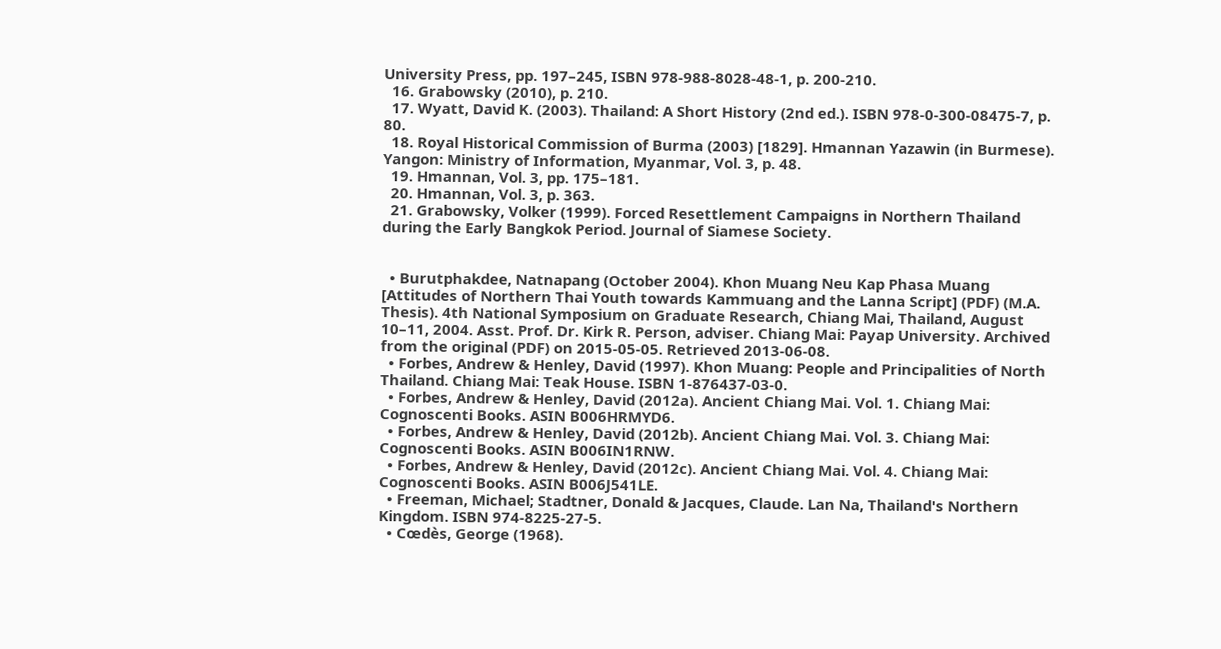University Press, pp. 197–245, ISBN 978-988-8028-48-1, p. 200-210.
  16. Grabowsky (2010), p. 210.
  17. Wyatt, David K. (2003). Thailand: A Short History (2nd ed.). ISBN 978-0-300-08475-7, p. 80.
  18. Royal Historical Commission of Burma (2003) [1829]. Hmannan Yazawin (in Burmese). Yangon: Ministry of Information, Myanmar, Vol. 3, p. 48.
  19. Hmannan, Vol. 3, pp. 175–181.
  20. Hmannan, Vol. 3, p. 363.
  21. Grabowsky, Volker (1999). Forced Resettlement Campaigns in Northern Thailand during the Early Bangkok Period. Journal of Siamese Society.


  • Burutphakdee, Natnapang (October 2004). Khon Muang Neu Kap Phasa Muang [Attitudes of Northern Thai Youth towards Kammuang and the Lanna Script] (PDF) (M.A. Thesis). 4th National Symposium on Graduate Research, Chiang Mai, Thailand, August 10–11, 2004. Asst. Prof. Dr. Kirk R. Person, adviser. Chiang Mai: Payap University. Archived from the original (PDF) on 2015-05-05. Retrieved 2013-06-08.
  • Forbes, Andrew & Henley, David (1997). Khon Muang: People and Principalities of North Thailand. Chiang Mai: Teak House. ISBN 1-876437-03-0.
  • Forbes, Andrew & Henley, David (2012a). Ancient Chiang Mai. Vol. 1. Chiang Mai: Cognoscenti Books. ASIN B006HRMYD6.
  • Forbes, Andrew & Henley, David (2012b). Ancient Chiang Mai. Vol. 3. Chiang Mai: Cognoscenti Books. ASIN B006IN1RNW.
  • Forbes, Andrew & Henley, David (2012c). Ancient Chiang Mai. Vol. 4. Chiang Mai: Cognoscenti Books. ASIN B006J541LE.
  • Freeman, Michael; Stadtner, Donald & Jacques, Claude. Lan Na, Thailand's Northern Kingdom. ISBN 974-8225-27-5.
  • Cœdès, George (1968).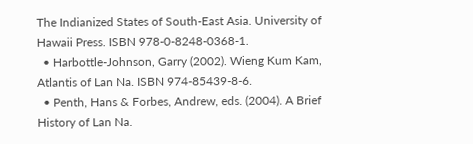The Indianized States of South-East Asia. University of Hawaii Press. ISBN 978-0-8248-0368-1.
  • Harbottle-Johnson, Garry (2002). Wieng Kum Kam, Atlantis of Lan Na. ISBN 974-85439-8-6.
  • Penth, Hans & Forbes, Andrew, eds. (2004). A Brief History of Lan Na.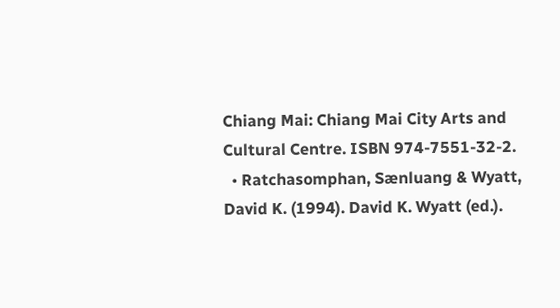Chiang Mai: Chiang Mai City Arts and Cultural Centre. ISBN 974-7551-32-2.
  • Ratchasomphan, Sænluang & Wyatt, David K. (1994). David K. Wyatt (ed.).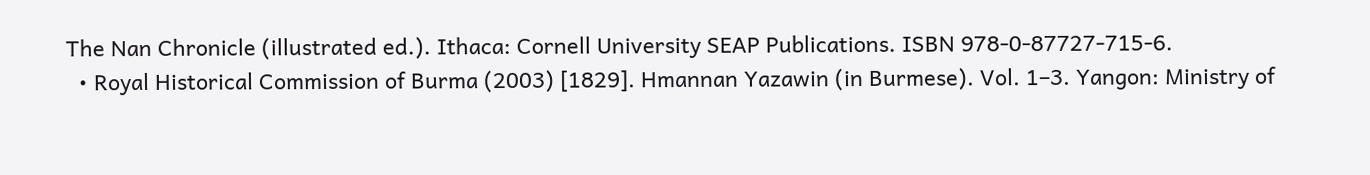The Nan Chronicle (illustrated ed.). Ithaca: Cornell University SEAP Publications. ISBN 978-0-87727-715-6.
  • Royal Historical Commission of Burma (2003) [1829]. Hmannan Yazawin (in Burmese). Vol. 1–3. Yangon: Ministry of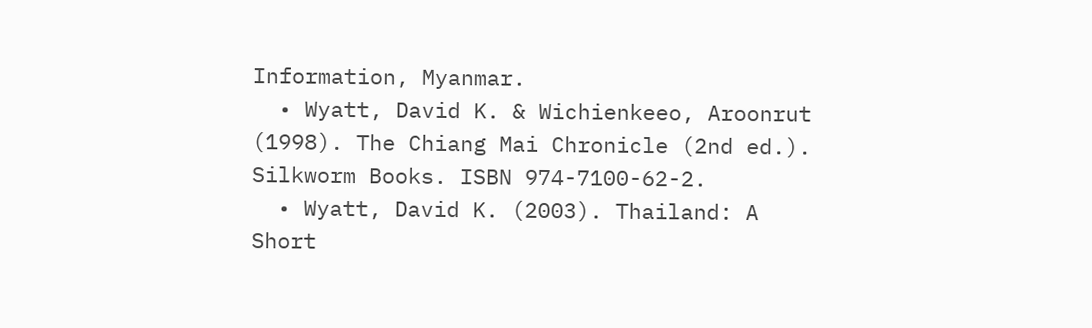Information, Myanmar.
  • Wyatt, David K. & Wichienkeeo, Aroonrut (1998). The Chiang Mai Chronicle (2nd ed.). Silkworm Books. ISBN 974-7100-62-2.
  • Wyatt, David K. (2003). Thailand: A Short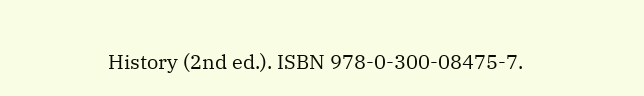History (2nd ed.). ISBN 978-0-300-08475-7.